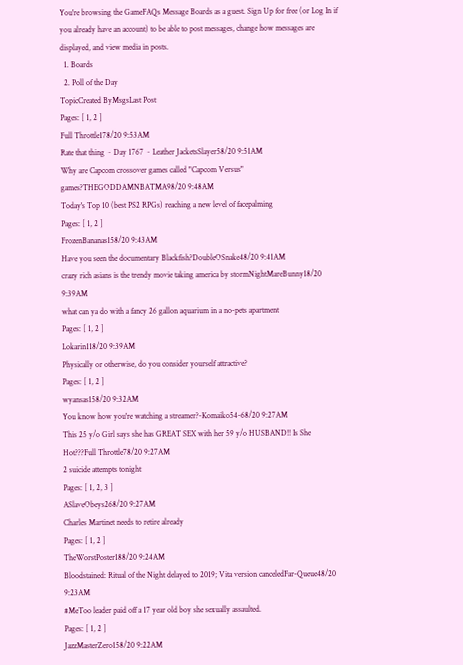You're browsing the GameFAQs Message Boards as a guest. Sign Up for free (or Log In if you already have an account) to be able to post messages, change how messages are displayed, and view media in posts.
  1. Boards
  2. Poll of the Day
TopicCreated ByMsgsLast Post
Pages: [ 1, 2 ]
Full Throttle178/20 9:53AM
Rate that thing ~ Day 1767 ~ Leather JacketsSlayer58/20 9:51AM
Why are Capcom crossover games called "Capcom Versus" games?THEGODDAMNBATMA98/20 9:48AM
Today's Top 10 (best PS2 RPGs) reaching a new level of facepalming
Pages: [ 1, 2 ]
FrozenBananas158/20 9:43AM
Have you seen the documentary Blackfish?DoubleOSnake48/20 9:41AM
crazy rich asians is the trendy movie taking america by stormNightMareBunny18/20 9:39AM
what can ya do with a fancy 26 gallon aquarium in a no-pets apartment
Pages: [ 1, 2 ]
Lokarin118/20 9:39AM
Physically or otherwise, do you consider yourself attractive?
Pages: [ 1, 2 ]
wyansas158/20 9:32AM
You know how you're watching a streamer?-Komaiko54-68/20 9:27AM
This 25 y/o Girl says she has GREAT SEX with her 59 y/o HUSBAND!! Is She Hot???Full Throttle78/20 9:27AM
2 suicide attempts tonight
Pages: [ 1, 2, 3 ]
ASlaveObeys268/20 9:27AM
Charles Martinet needs to retire already
Pages: [ 1, 2 ]
TheWorstPoster188/20 9:24AM
Bloodstained: Ritual of the Night delayed to 2019; Vita version canceledFar-Queue48/20 9:23AM
#MeToo leader paid off a 17 year old boy she sexually assaulted.
Pages: [ 1, 2 ]
JazzMasterZero158/20 9:22AM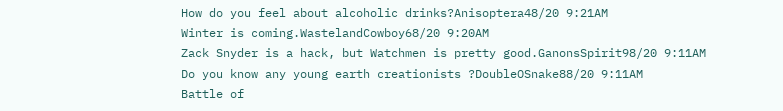How do you feel about alcoholic drinks?Anisoptera48/20 9:21AM
Winter is coming.WastelandCowboy68/20 9:20AM
Zack Snyder is a hack, but Watchmen is pretty good.GanonsSpirit98/20 9:11AM
Do you know any young earth creationists ?DoubleOSnake88/20 9:11AM
Battle of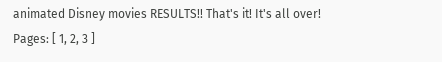animated Disney movies RESULTS!! That's it! It's all over!
Pages: [ 1, 2, 3 ]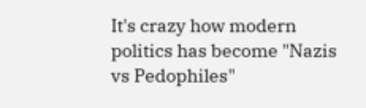It's crazy how modern politics has become "Nazis vs Pedophiles"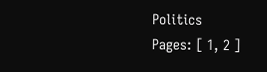Politics
Pages: [ 1, 2 ]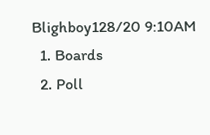Blighboy128/20 9:10AM
  1. Boards
  2. Poll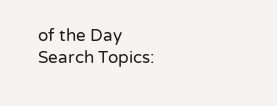of the Day
Search Topics: